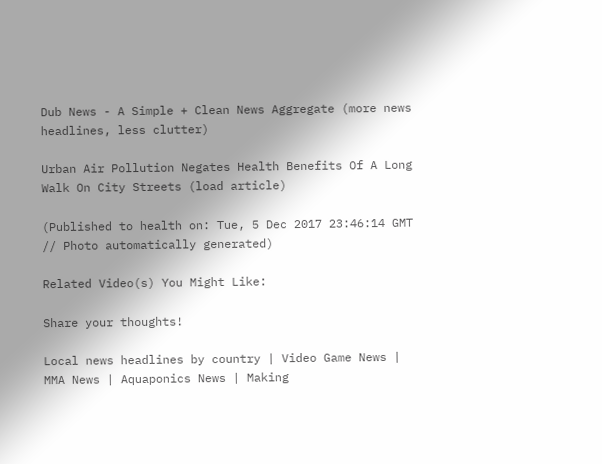Dub News - A Simple + Clean News Aggregate (more news headlines, less clutter)

Urban Air Pollution Negates Health Benefits Of A Long Walk On City Streets (load article)

(Published to health on: Tue, 5 Dec 2017 23:46:14 GMT // Photo automatically generated)

Related Video(s) You Might Like:

Share your thoughts!

Local news headlines by country | Video Game News | MMA News | Aquaponics News | Making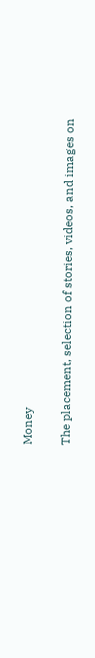Money

The placement, selection of stories, videos, and images on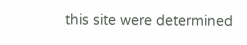this site were determined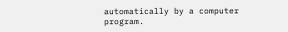automatically by a computer program.